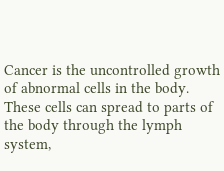Cancer is the uncontrolled growth of abnormal cells in the body. These cells can spread to parts of the body through the lymph system,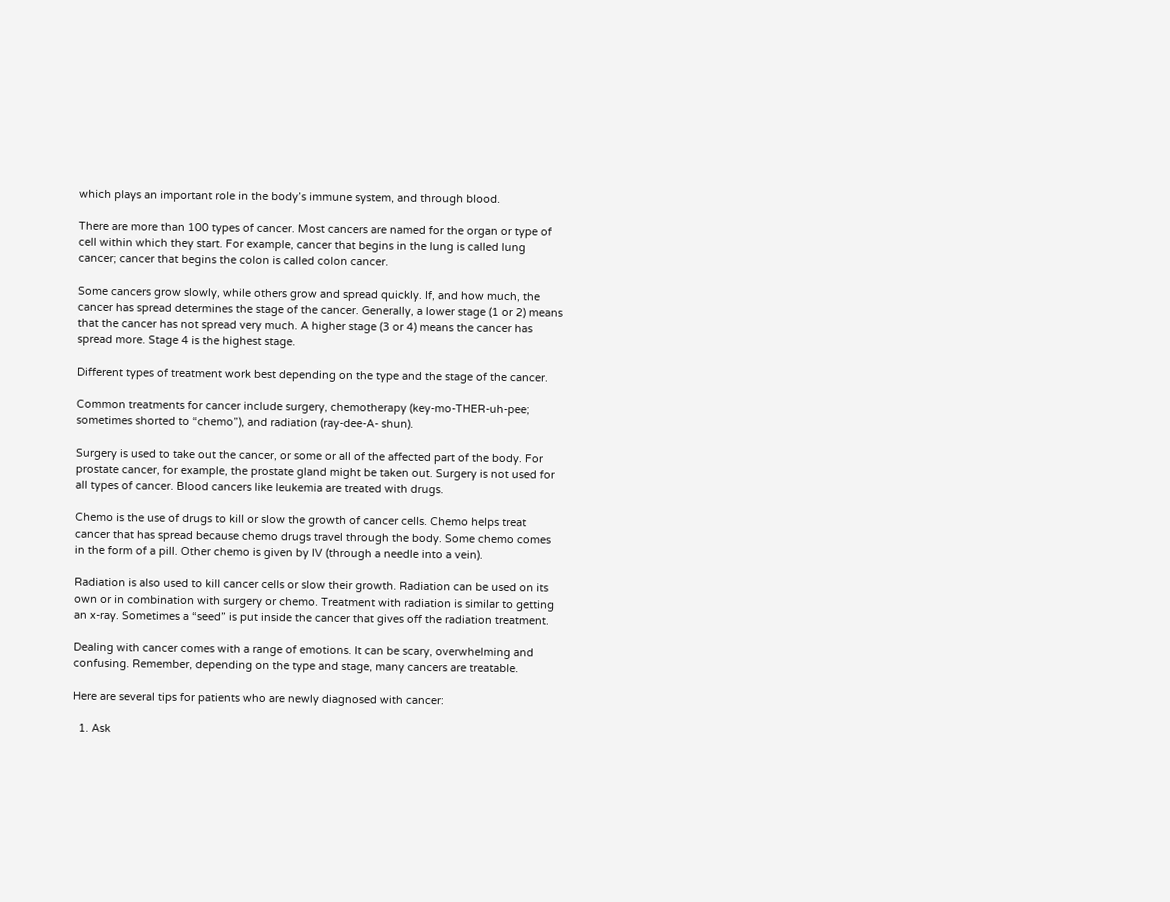which plays an important role in the body’s immune system, and through blood.

There are more than 100 types of cancer. Most cancers are named for the organ or type of cell within which they start. For example, cancer that begins in the lung is called lung cancer; cancer that begins the colon is called colon cancer.

Some cancers grow slowly, while others grow and spread quickly. If, and how much, the cancer has spread determines the stage of the cancer. Generally, a lower stage (1 or 2) means that the cancer has not spread very much. A higher stage (3 or 4) means the cancer has spread more. Stage 4 is the highest stage.

Different types of treatment work best depending on the type and the stage of the cancer.

Common treatments for cancer include surgery, chemotherapy (key-mo-THER-uh-pee; sometimes shorted to “chemo”), and radiation (ray-dee-A- shun).

Surgery is used to take out the cancer, or some or all of the affected part of the body. For prostate cancer, for example, the prostate gland might be taken out. Surgery is not used for all types of cancer. Blood cancers like leukemia are treated with drugs.

Chemo is the use of drugs to kill or slow the growth of cancer cells. Chemo helps treat cancer that has spread because chemo drugs travel through the body. Some chemo comes in the form of a pill. Other chemo is given by IV (through a needle into a vein).

Radiation is also used to kill cancer cells or slow their growth. Radiation can be used on its own or in combination with surgery or chemo. Treatment with radiation is similar to getting an x-ray. Sometimes a “seed” is put inside the cancer that gives off the radiation treatment.

Dealing with cancer comes with a range of emotions. It can be scary, overwhelming and confusing. Remember, depending on the type and stage, many cancers are treatable.

Here are several tips for patients who are newly diagnosed with cancer:

  1. Ask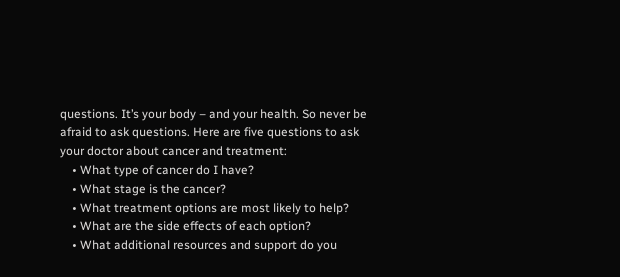questions. It’s your body – and your health. So never be afraid to ask questions. Here are five questions to ask your doctor about cancer and treatment:
    • What type of cancer do I have?
    • What stage is the cancer?
    • What treatment options are most likely to help?
    • What are the side effects of each option?
    • What additional resources and support do you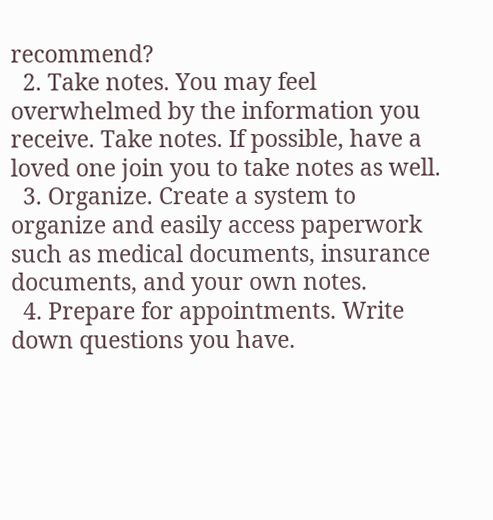recommend?
  2. Take notes. You may feel overwhelmed by the information you receive. Take notes. If possible, have a loved one join you to take notes as well.
  3. Organize. Create a system to organize and easily access paperwork such as medical documents, insurance documents, and your own notes.
  4. Prepare for appointments. Write down questions you have.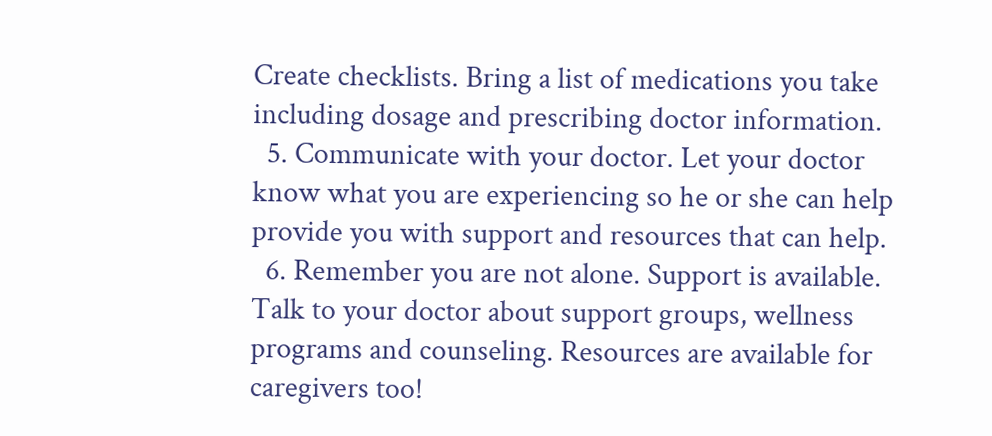Create checklists. Bring a list of medications you take including dosage and prescribing doctor information.
  5. Communicate with your doctor. Let your doctor know what you are experiencing so he or she can help provide you with support and resources that can help.
  6. Remember you are not alone. Support is available. Talk to your doctor about support groups, wellness programs and counseling. Resources are available for caregivers too!